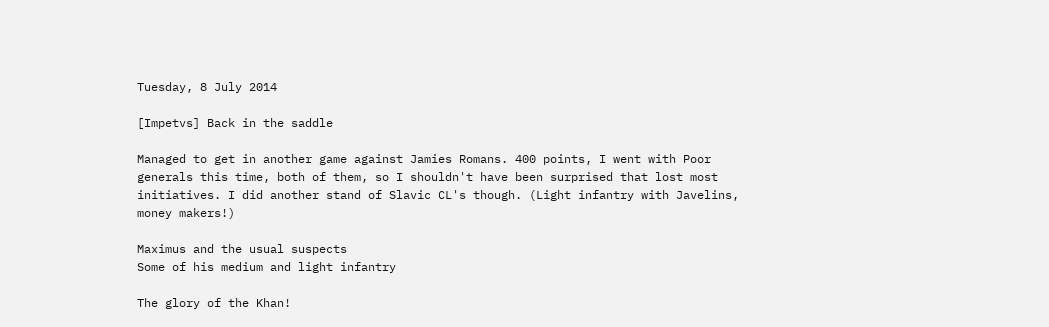Tuesday, 8 July 2014

[Impetvs] Back in the saddle

Managed to get in another game against Jamies Romans. 400 points, I went with Poor generals this time, both of them, so I shouldn't have been surprised that lost most initiatives. I did another stand of Slavic CL's though. (Light infantry with Javelins, money makers!)

Maximus and the usual suspects
Some of his medium and light infantry

The glory of the Khan!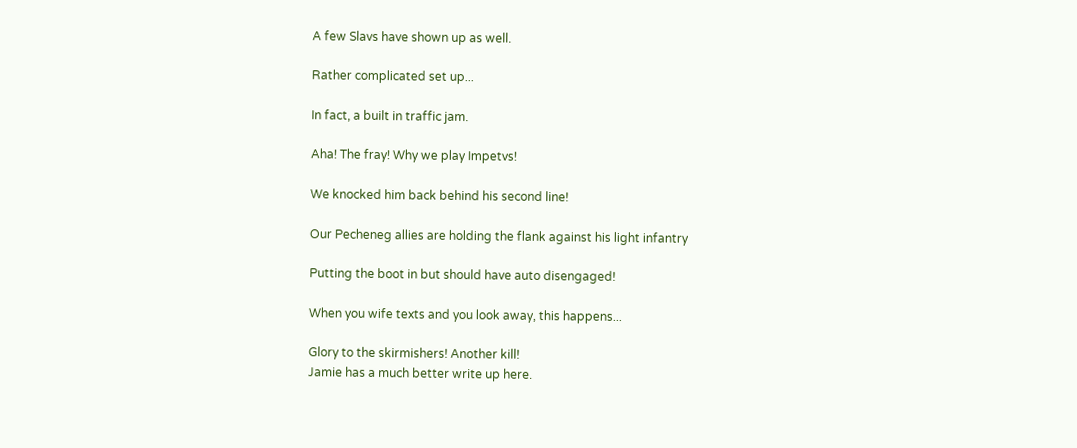A few Slavs have shown up as well.

Rather complicated set up...

In fact, a built in traffic jam.

Aha! The fray! Why we play Impetvs!

We knocked him back behind his second line!

Our Pecheneg allies are holding the flank against his light infantry

Putting the boot in but should have auto disengaged!

When you wife texts and you look away, this happens...

Glory to the skirmishers! Another kill!
Jamie has a much better write up here.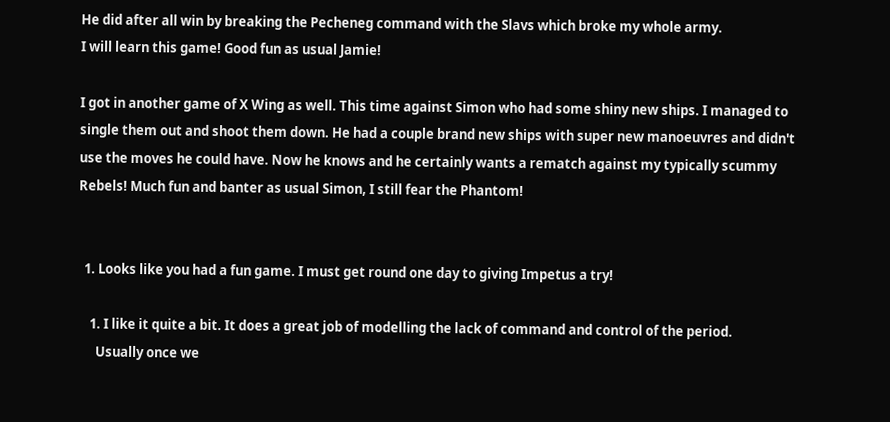He did after all win by breaking the Pecheneg command with the Slavs which broke my whole army.
I will learn this game! Good fun as usual Jamie!

I got in another game of X Wing as well. This time against Simon who had some shiny new ships. I managed to single them out and shoot them down. He had a couple brand new ships with super new manoeuvres and didn't use the moves he could have. Now he knows and he certainly wants a rematch against my typically scummy Rebels! Much fun and banter as usual Simon, I still fear the Phantom!


  1. Looks like you had a fun game. I must get round one day to giving Impetus a try!

    1. I like it quite a bit. It does a great job of modelling the lack of command and control of the period.
      Usually once we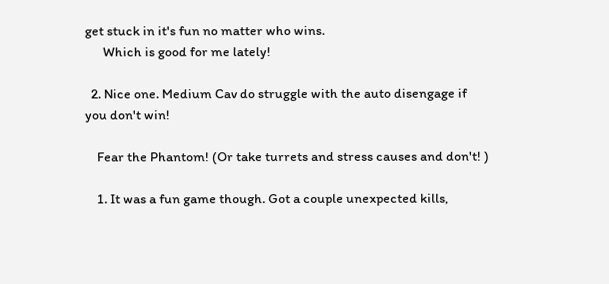get stuck in it's fun no matter who wins.
      Which is good for me lately!

  2. Nice one. Medium Cav do struggle with the auto disengage if you don't win!

    Fear the Phantom! (Or take turrets and stress causes and don't! )

    1. It was a fun game though. Got a couple unexpected kills,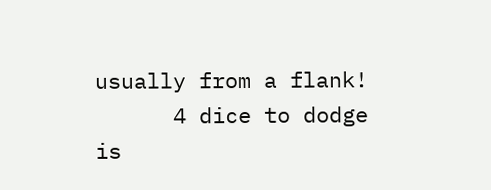usually from a flank!
      4 dice to dodge is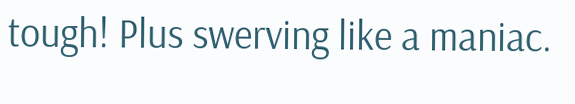tough! Plus swerving like a maniac.